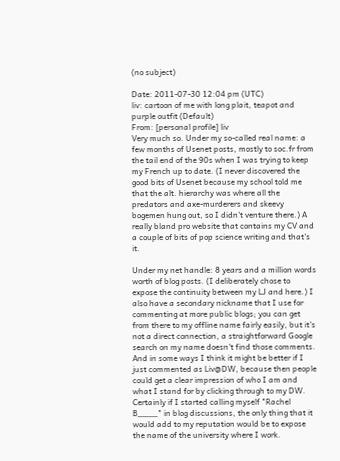(no subject)

Date: 2011-07-30 12:04 pm (UTC)
liv: cartoon of me with long plait, teapot and purple outfit (Default)
From: [personal profile] liv
Very much so. Under my so-called real name: a few months of Usenet posts, mostly to soc.fr from the tail end of the 90s when I was trying to keep my French up to date. (I never discovered the good bits of Usenet because my school told me that the alt. hierarchy was where all the predators and axe-murderers and skeevy bogemen hung out, so I didn't venture there.) A really bland pro website that contains my CV and a couple of bits of pop science writing and that's it.

Under my net handle: 8 years and a million words worth of blog posts. (I deliberately chose to expose the continuity between my LJ and here.) I also have a secondary nickname that I use for commenting at more public blogs; you can get from there to my offline name fairly easily, but it's not a direct connection, a straightforward Google search on my name doesn't find those comments. And in some ways I think it might be better if I just commented as Liv@DW, because then people could get a clear impression of who I am and what I stand for by clicking through to my DW. Certainly if I started calling myself "Rachel B____" in blog discussions, the only thing that it would add to my reputation would be to expose the name of the university where I work.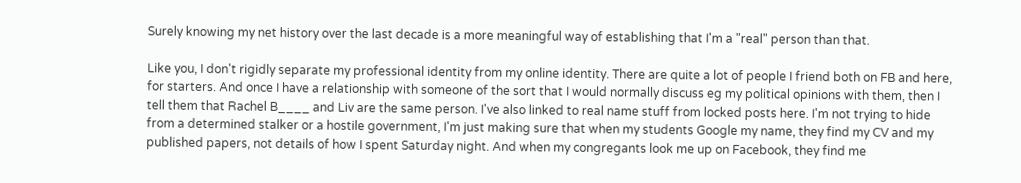Surely knowing my net history over the last decade is a more meaningful way of establishing that I'm a "real" person than that.

Like you, I don't rigidly separate my professional identity from my online identity. There are quite a lot of people I friend both on FB and here, for starters. And once I have a relationship with someone of the sort that I would normally discuss eg my political opinions with them, then I tell them that Rachel B____ and Liv are the same person. I've also linked to real name stuff from locked posts here. I'm not trying to hide from a determined stalker or a hostile government, I'm just making sure that when my students Google my name, they find my CV and my published papers, not details of how I spent Saturday night. And when my congregants look me up on Facebook, they find me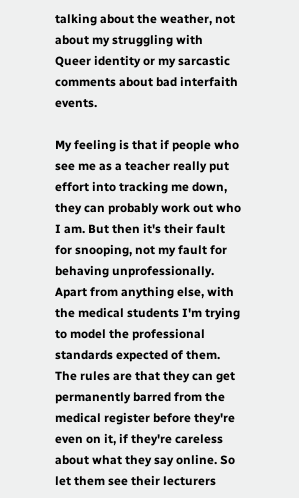talking about the weather, not about my struggling with Queer identity or my sarcastic comments about bad interfaith events.

My feeling is that if people who see me as a teacher really put effort into tracking me down, they can probably work out who I am. But then it's their fault for snooping, not my fault for behaving unprofessionally. Apart from anything else, with the medical students I'm trying to model the professional standards expected of them. The rules are that they can get permanently barred from the medical register before they're even on it, if they're careless about what they say online. So let them see their lecturers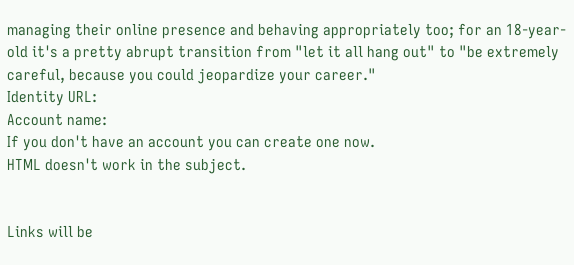managing their online presence and behaving appropriately too; for an 18-year-old it's a pretty abrupt transition from "let it all hang out" to "be extremely careful, because you could jeopardize your career."
Identity URL:
Account name:
If you don't have an account you can create one now.
HTML doesn't work in the subject.


Links will be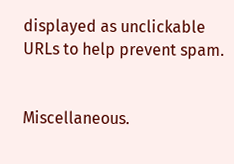displayed as unclickable URLs to help prevent spam.


Miscellaneous.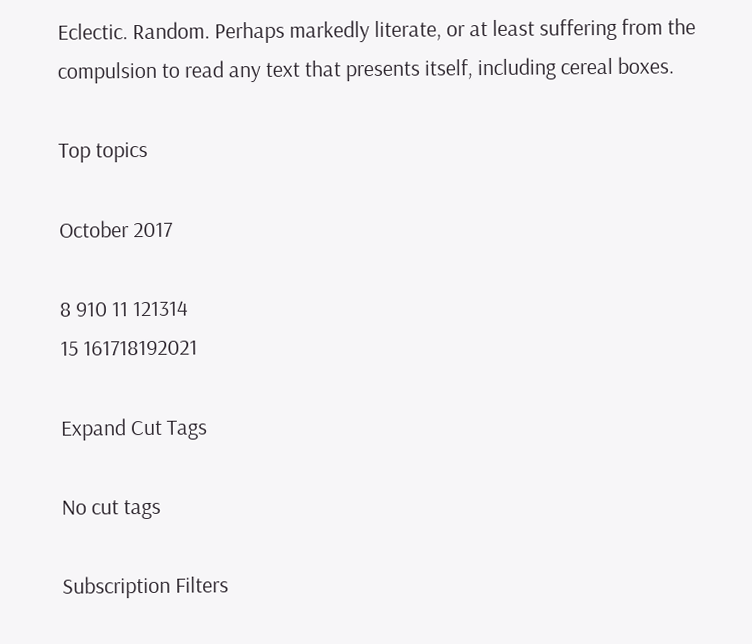Eclectic. Random. Perhaps markedly literate, or at least suffering from the compulsion to read any text that presents itself, including cereal boxes.

Top topics

October 2017

8 910 11 121314
15 161718192021

Expand Cut Tags

No cut tags

Subscription Filters